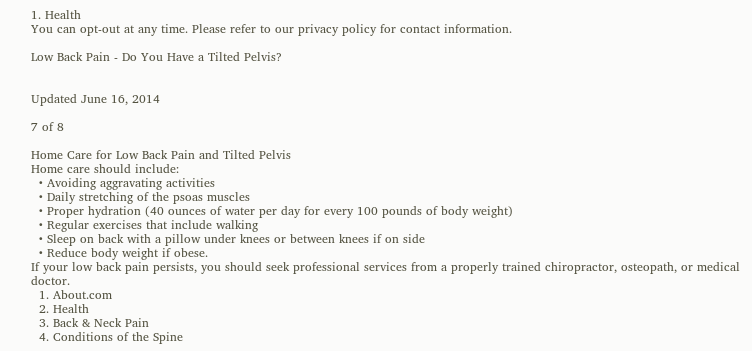1. Health
You can opt-out at any time. Please refer to our privacy policy for contact information.

Low Back Pain - Do You Have a Tilted Pelvis?


Updated June 16, 2014

7 of 8

Home Care for Low Back Pain and Tilted Pelvis
Home care should include:
  • Avoiding aggravating activities
  • Daily stretching of the psoas muscles
  • Proper hydration (40 ounces of water per day for every 100 pounds of body weight)
  • Regular exercises that include walking
  • Sleep on back with a pillow under knees or between knees if on side
  • Reduce body weight if obese.
If your low back pain persists, you should seek professional services from a properly trained chiropractor, osteopath, or medical doctor.
  1. About.com
  2. Health
  3. Back & Neck Pain
  4. Conditions of the Spine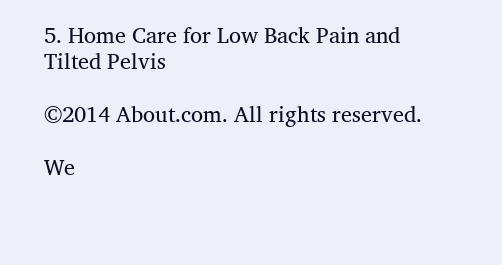5. Home Care for Low Back Pain and Tilted Pelvis

©2014 About.com. All rights reserved.

We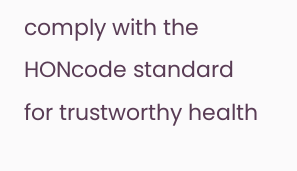comply with the HONcode standard
for trustworthy health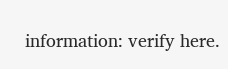information: verify here.